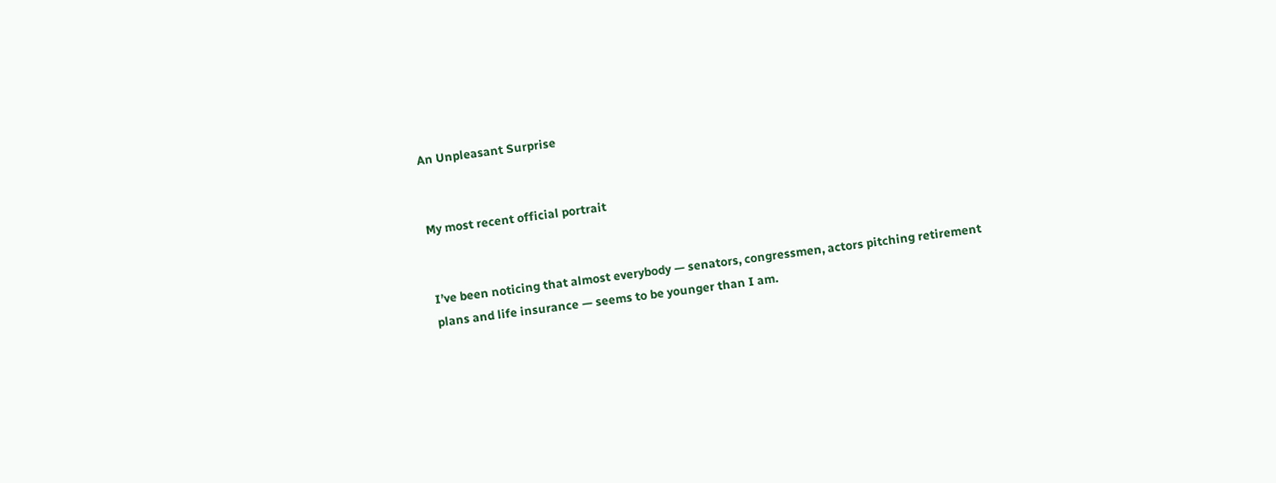An Unpleasant Surprise


My most recent official portrait


I’ve been noticing that almost everybody — senators, congressmen, actors pitching retirement plans and life insurance — seems to be younger than I am.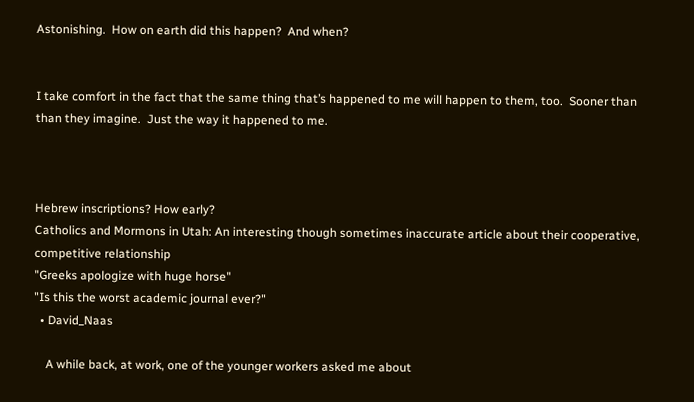Astonishing.  How on earth did this happen?  And when?


I take comfort in the fact that the same thing that’s happened to me will happen to them, too.  Sooner than than they imagine.  Just the way it happened to me.



Hebrew inscriptions? How early?
Catholics and Mormons in Utah: An interesting though sometimes inaccurate article about their cooperative, competitive relationship
"Greeks apologize with huge horse"
"Is this the worst academic journal ever?"
  • David_Naas

    A while back, at work, one of the younger workers asked me about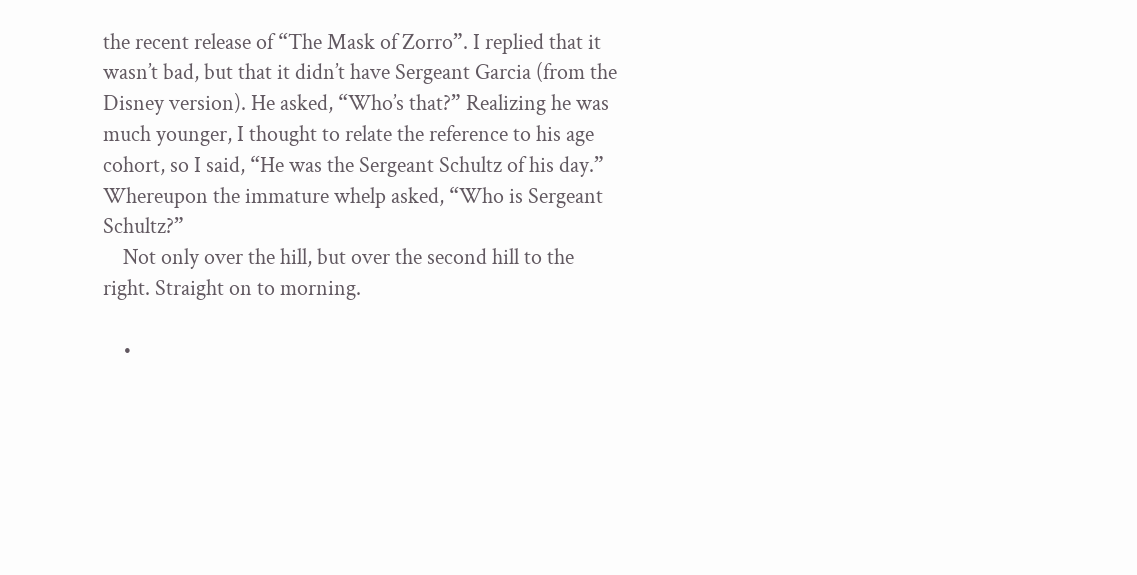the recent release of “The Mask of Zorro”. I replied that it wasn’t bad, but that it didn’t have Sergeant Garcia (from the Disney version). He asked, “Who’s that?” Realizing he was much younger, I thought to relate the reference to his age cohort, so I said, “He was the Sergeant Schultz of his day.” Whereupon the immature whelp asked, “Who is Sergeant Schultz?”
    Not only over the hill, but over the second hill to the right. Straight on to morning.

    •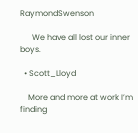RaymondSwenson

      We have all lost our inner boys.

  • Scott_Lloyd

    More and more at work I’m finding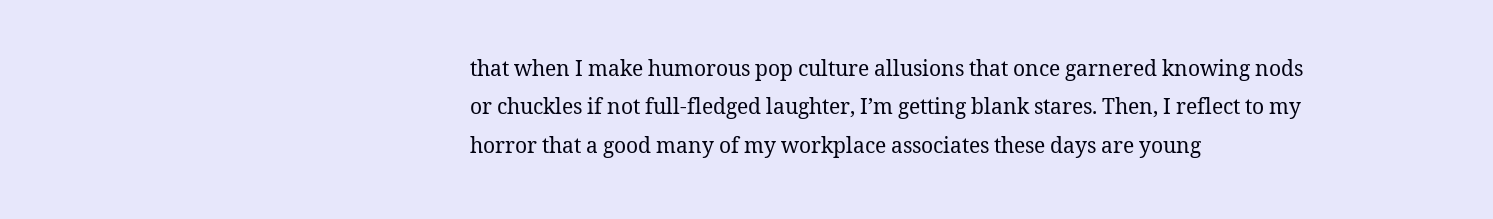that when I make humorous pop culture allusions that once garnered knowing nods or chuckles if not full-fledged laughter, I’m getting blank stares. Then, I reflect to my horror that a good many of my workplace associates these days are young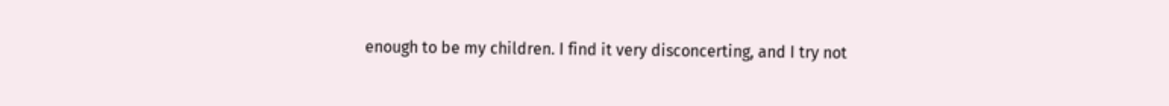enough to be my children. I find it very disconcerting, and I try not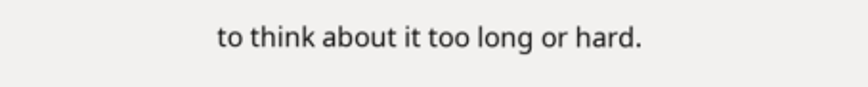to think about it too long or hard.